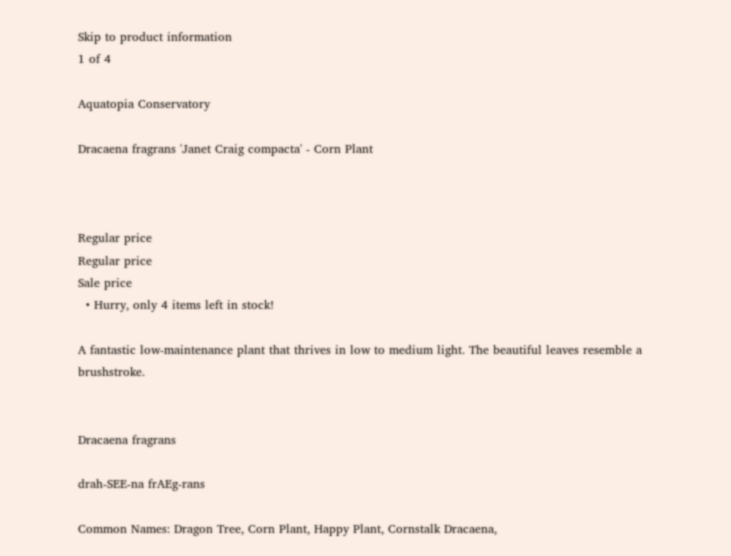Skip to product information
1 of 4

Aquatopia Conservatory

Dracaena fragrans 'Janet Craig compacta' - Corn Plant



Regular price
Regular price
Sale price
  • Hurry, only 4 items left in stock!

A fantastic low-maintenance plant that thrives in low to medium light. The beautiful leaves resemble a brushstroke.


Dracaena fragrans

drah-SEE-na frAEg-rans

Common Names: Dragon Tree, Corn Plant, Happy Plant, Cornstalk Dracaena,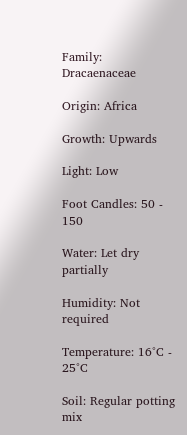Family: Dracaenaceae

Origin: Africa

Growth: Upwards

Light: Low

Foot Candles: 50 - 150

Water: Let dry partially

Humidity: Not required

Temperature: 16°C - 25°C

Soil: Regular potting mix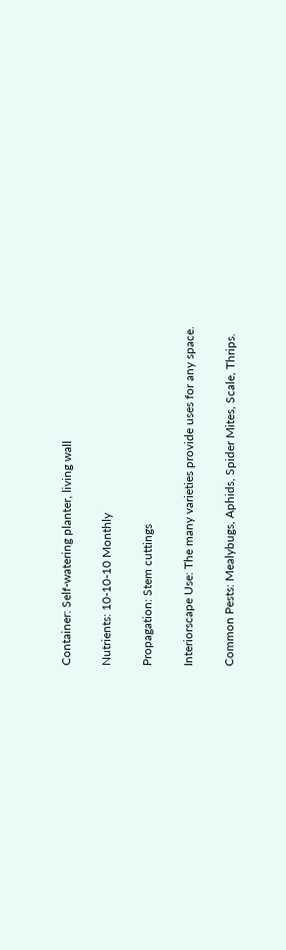Container: Self-watering planter, living wall

Nutrients: 10-10-10 Monthly

Propagation: Stem cuttings

Interiorscape Use: The many varieties provide uses for any space.

Common Pests: Mealybugs, Aphids, Spider Mites, Scale, Thrips.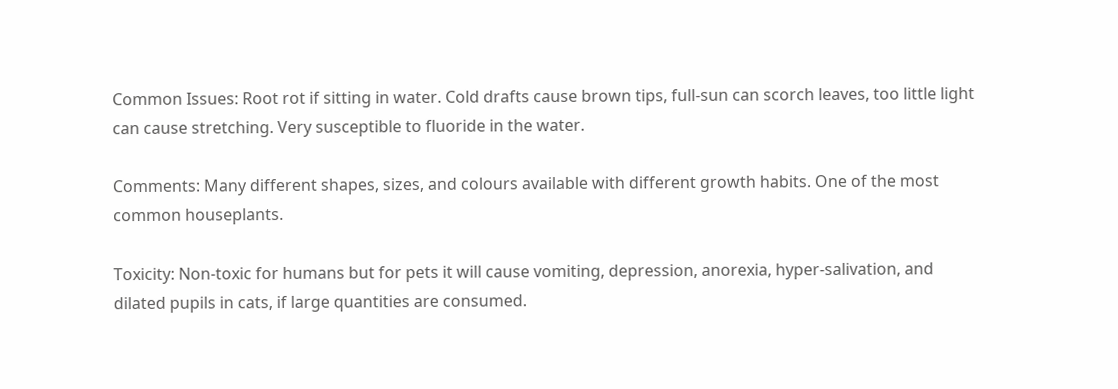Common Issues: Root rot if sitting in water. Cold drafts cause brown tips, full-sun can scorch leaves, too little light can cause stretching. Very susceptible to fluoride in the water.

Comments: Many different shapes, sizes, and colours available with different growth habits. One of the most common houseplants.

Toxicity: Non-toxic for humans but for pets it will cause vomiting, depression, anorexia, hyper-salivation, and dilated pupils in cats, if large quantities are consumed.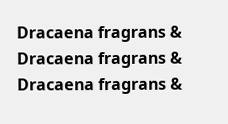Dracaena fragrans &
Dracaena fragrans &
Dracaena fragrans &